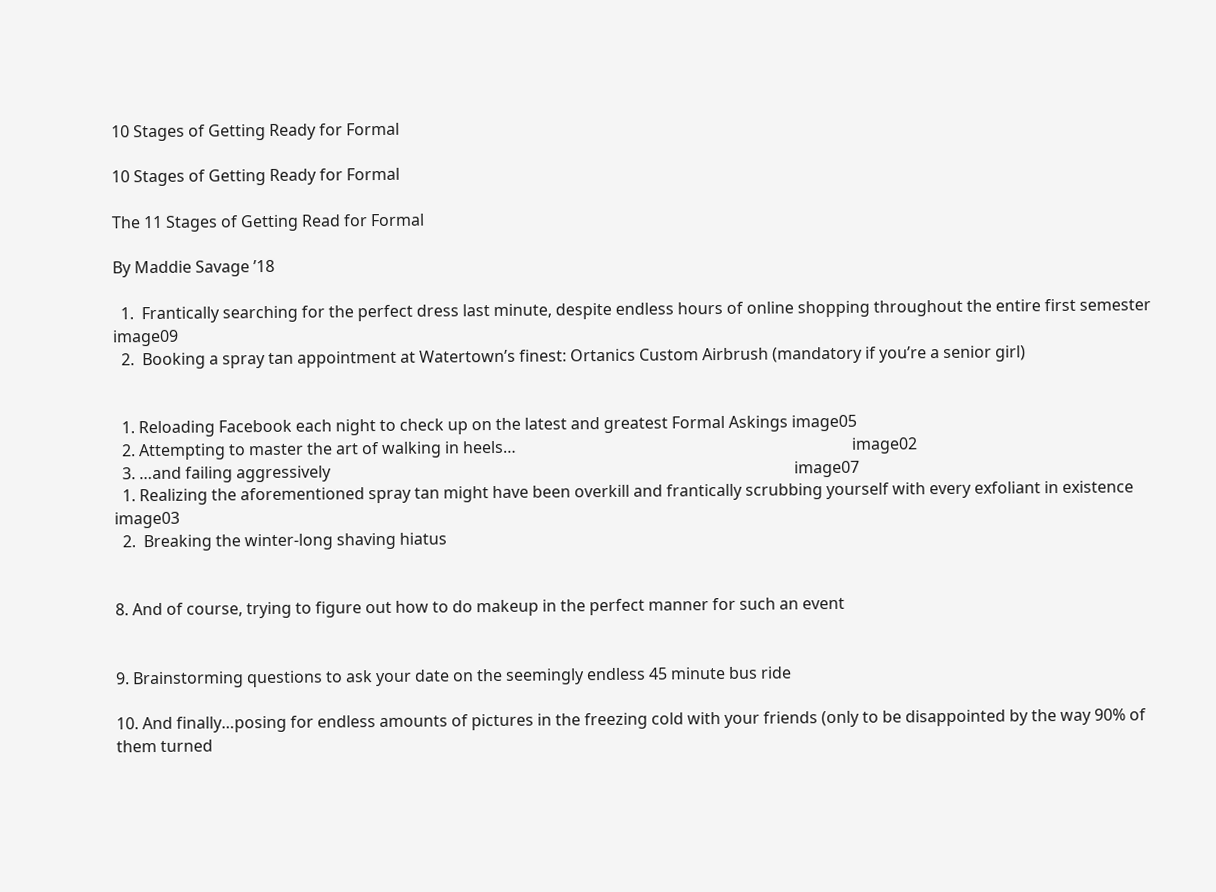10 Stages of Getting Ready for Formal

10 Stages of Getting Ready for Formal

The 11 Stages of Getting Read for Formal

By Maddie Savage ’18

  1.  Frantically searching for the perfect dress last minute, despite endless hours of online shopping throughout the entire first semester                                                                   image09
  2.  Booking a spray tan appointment at Watertown’s finest: Ortanics Custom Airbrush (mandatory if you’re a senior girl)


  1. Reloading Facebook each night to check up on the latest and greatest Formal Askings image05
  2. Attempting to master the art of walking in heels…                                                                                    image02
  3. …and failing aggressively                                                                                                                    image07
  1. Realizing the aforementioned spray tan might have been overkill and frantically scrubbing yourself with every exfoliant in existence                                                                                     image03
  2.  Breaking the winter-long shaving hiatus


8. And of course, trying to figure out how to do makeup in the perfect manner for such an event


9. Brainstorming questions to ask your date on the seemingly endless 45 minute bus ride

10. And finally…posing for endless amounts of pictures in the freezing cold with your friends (only to be disappointed by the way 90% of them turned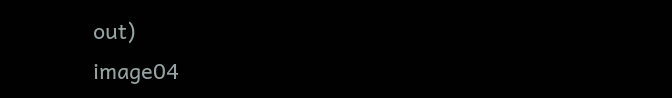out)                                                                                                                           image04